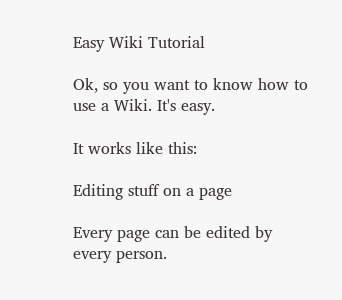Easy Wiki Tutorial

Ok, so you want to know how to use a Wiki. It's easy.

It works like this:

Editing stuff on a page

Every page can be edited by every person.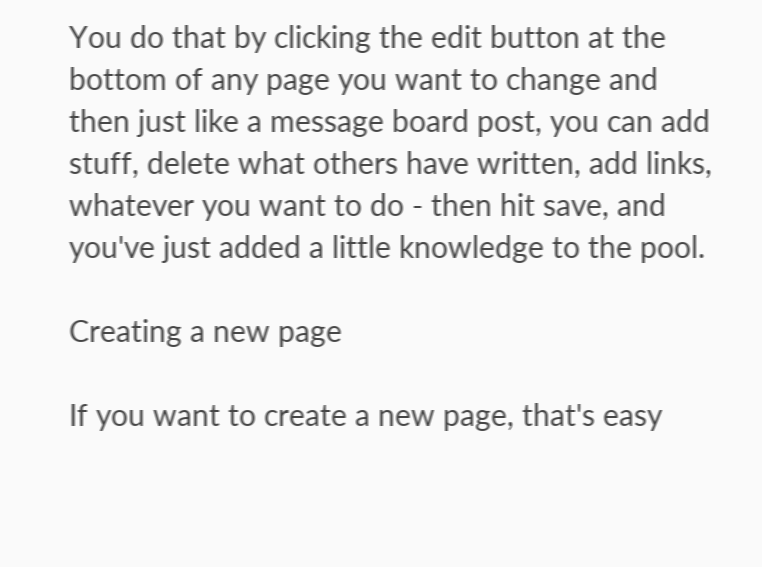You do that by clicking the edit button at the bottom of any page you want to change and then just like a message board post, you can add stuff, delete what others have written, add links, whatever you want to do - then hit save, and you've just added a little knowledge to the pool.

Creating a new page

If you want to create a new page, that's easy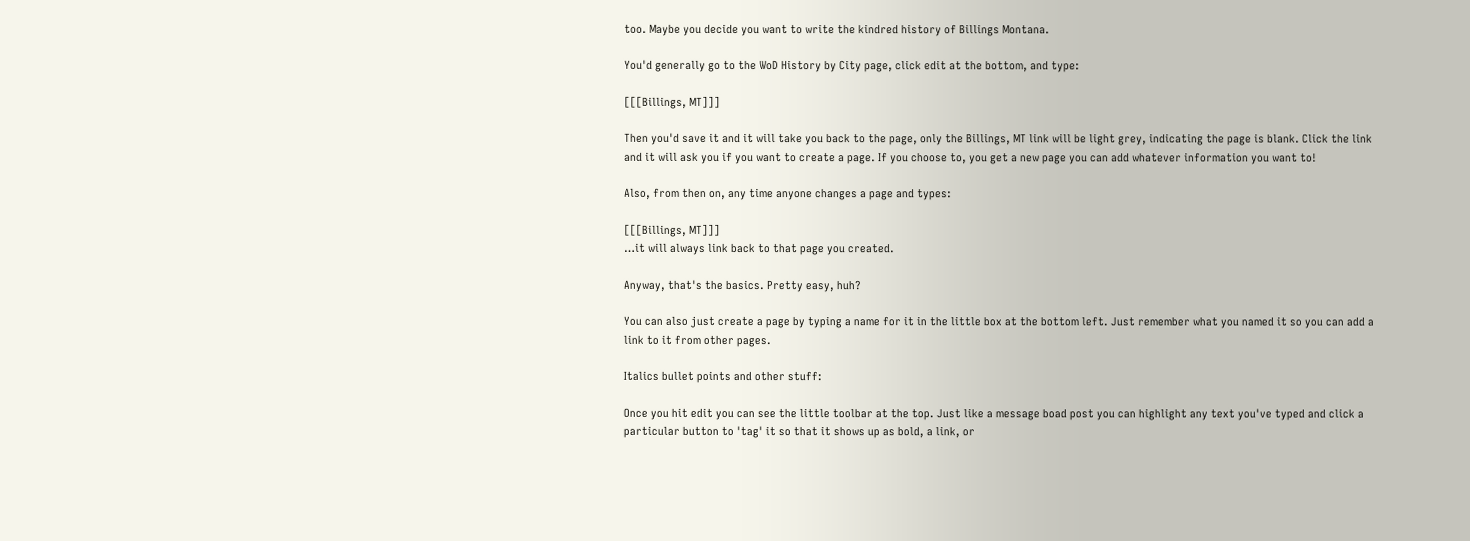too. Maybe you decide you want to write the kindred history of Billings Montana.

You'd generally go to the WoD History by City page, click edit at the bottom, and type:

[[[Billings, MT]]]

Then you'd save it and it will take you back to the page, only the Billings, MT link will be light grey, indicating the page is blank. Click the link and it will ask you if you want to create a page. If you choose to, you get a new page you can add whatever information you want to!

Also, from then on, any time anyone changes a page and types:

[[[Billings, MT]]]
…it will always link back to that page you created.

Anyway, that's the basics. Pretty easy, huh?

You can also just create a page by typing a name for it in the little box at the bottom left. Just remember what you named it so you can add a link to it from other pages.

Italics bullet points and other stuff:

Once you hit edit you can see the little toolbar at the top. Just like a message boad post you can highlight any text you've typed and click a particular button to 'tag' it so that it shows up as bold, a link, or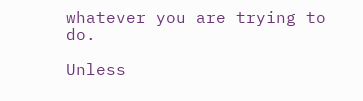whatever you are trying to do.

Unless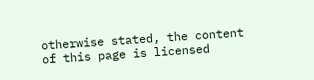otherwise stated, the content of this page is licensed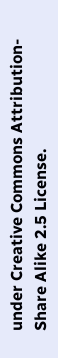under Creative Commons Attribution-Share Alike 2.5 License.